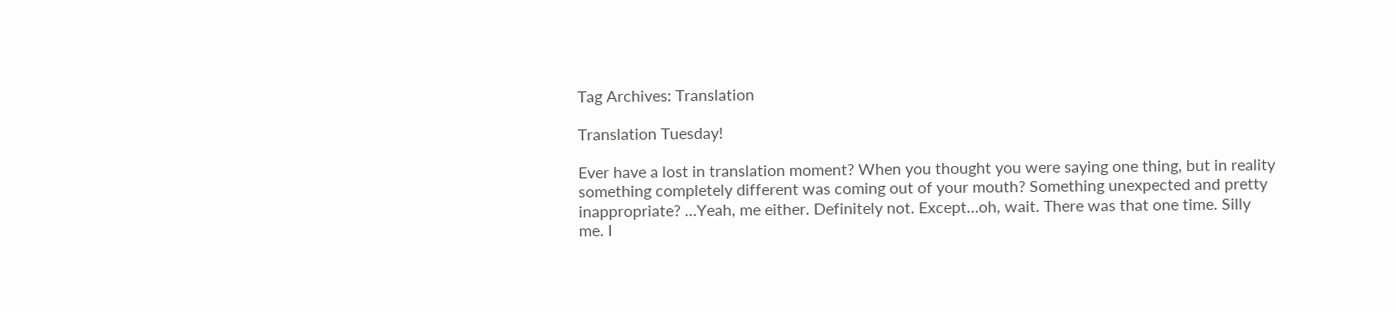Tag Archives: Translation

Translation Tuesday!

Ever have a lost in translation moment? When you thought you were saying one thing, but in reality something completely different was coming out of your mouth? Something unexpected and pretty inappropriate? …Yeah, me either. Definitely not. Except…oh, wait. There was that one time. Silly me. I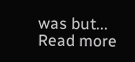was but...
Read more